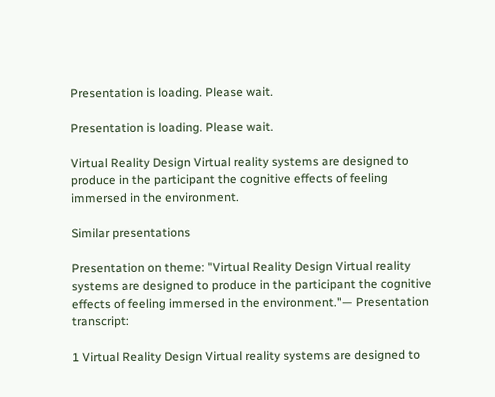Presentation is loading. Please wait.

Presentation is loading. Please wait.

Virtual Reality Design Virtual reality systems are designed to produce in the participant the cognitive effects of feeling immersed in the environment.

Similar presentations

Presentation on theme: "Virtual Reality Design Virtual reality systems are designed to produce in the participant the cognitive effects of feeling immersed in the environment."— Presentation transcript:

1 Virtual Reality Design Virtual reality systems are designed to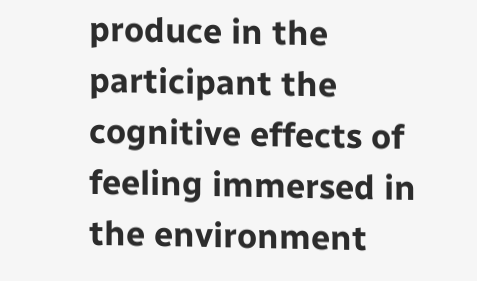produce in the participant the cognitive effects of feeling immersed in the environment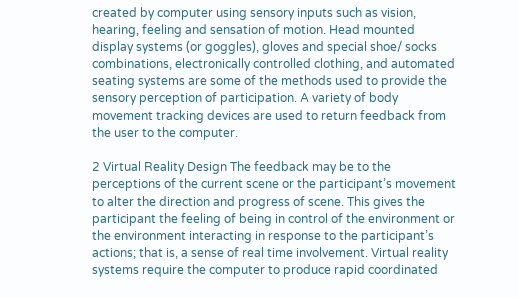created by computer using sensory inputs such as vision, hearing, feeling and sensation of motion. Head mounted display systems (or goggles), gloves and special shoe/ socks combinations, electronically controlled clothing, and automated seating systems are some of the methods used to provide the sensory perception of participation. A variety of body movement tracking devices are used to return feedback from the user to the computer.

2 Virtual Reality Design The feedback may be to the perceptions of the current scene or the participant’s movement to alter the direction and progress of scene. This gives the participant the feeling of being in control of the environment or the environment interacting in response to the participant’s actions; that is, a sense of real time involvement. Virtual reality systems require the computer to produce rapid coordinated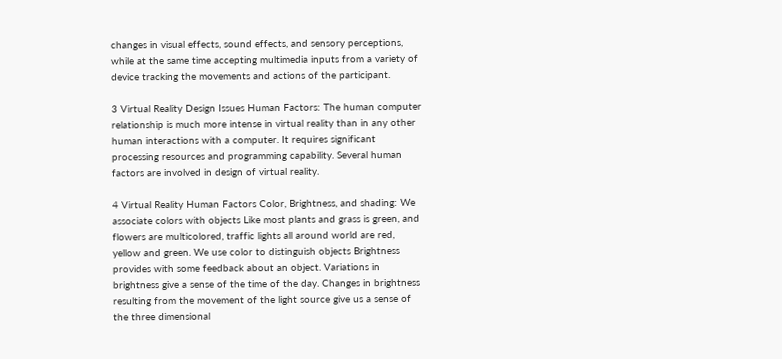changes in visual effects, sound effects, and sensory perceptions, while at the same time accepting multimedia inputs from a variety of device tracking the movements and actions of the participant.

3 Virtual Reality Design Issues Human Factors: The human computer relationship is much more intense in virtual reality than in any other human interactions with a computer. It requires significant processing resources and programming capability. Several human factors are involved in design of virtual reality.

4 Virtual Reality Human Factors Color, Brightness, and shading: We associate colors with objects Like most plants and grass is green, and flowers are multicolored, traffic lights all around world are red, yellow and green. We use color to distinguish objects Brightness provides with some feedback about an object. Variations in brightness give a sense of the time of the day. Changes in brightness resulting from the movement of the light source give us a sense of the three dimensional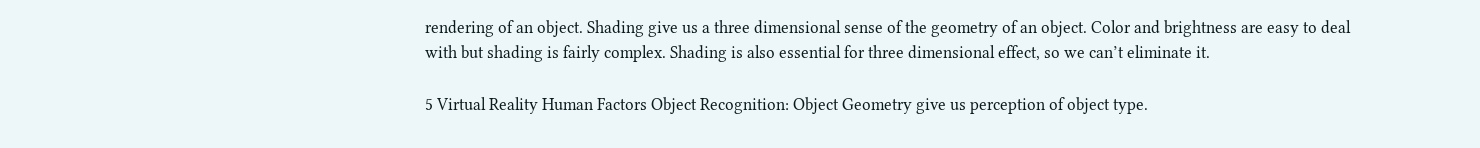rendering of an object. Shading give us a three dimensional sense of the geometry of an object. Color and brightness are easy to deal with but shading is fairly complex. Shading is also essential for three dimensional effect, so we can’t eliminate it.

5 Virtual Reality Human Factors Object Recognition: Object Geometry give us perception of object type.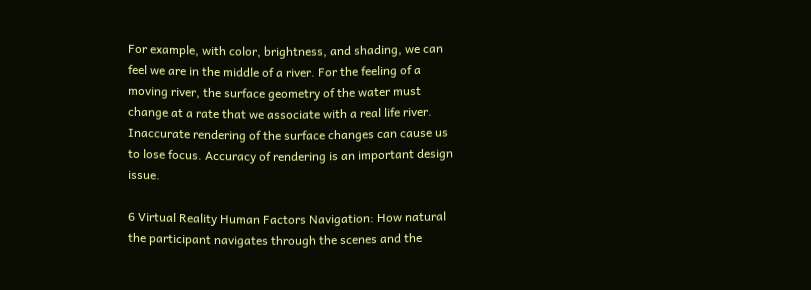For example, with color, brightness, and shading, we can feel we are in the middle of a river. For the feeling of a moving river, the surface geometry of the water must change at a rate that we associate with a real life river. Inaccurate rendering of the surface changes can cause us to lose focus. Accuracy of rendering is an important design issue.

6 Virtual Reality Human Factors Navigation: How natural the participant navigates through the scenes and the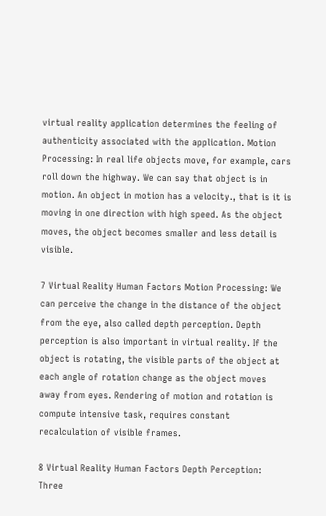virtual reality application determines the feeling of authenticity associated with the application. Motion Processing: In real life objects move, for example, cars roll down the highway. We can say that object is in motion. An object in motion has a velocity., that is it is moving in one direction with high speed. As the object moves, the object becomes smaller and less detail is visible.

7 Virtual Reality Human Factors Motion Processing: We can perceive the change in the distance of the object from the eye, also called depth perception. Depth perception is also important in virtual reality. If the object is rotating, the visible parts of the object at each angle of rotation change as the object moves away from eyes. Rendering of motion and rotation is compute intensive task, requires constant recalculation of visible frames.

8 Virtual Reality Human Factors Depth Perception: Three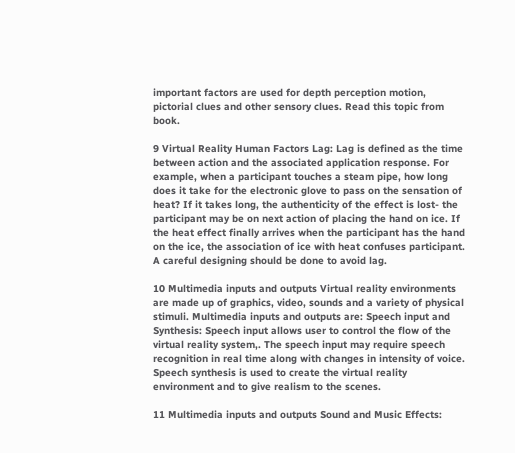important factors are used for depth perception motion, pictorial clues and other sensory clues. Read this topic from book.

9 Virtual Reality Human Factors Lag: Lag is defined as the time between action and the associated application response. For example, when a participant touches a steam pipe, how long does it take for the electronic glove to pass on the sensation of heat? If it takes long, the authenticity of the effect is lost- the participant may be on next action of placing the hand on ice. If the heat effect finally arrives when the participant has the hand on the ice, the association of ice with heat confuses participant. A careful designing should be done to avoid lag.

10 Multimedia inputs and outputs Virtual reality environments are made up of graphics, video, sounds and a variety of physical stimuli. Multimedia inputs and outputs are: Speech input and Synthesis: Speech input allows user to control the flow of the virtual reality system,. The speech input may require speech recognition in real time along with changes in intensity of voice. Speech synthesis is used to create the virtual reality environment and to give realism to the scenes.

11 Multimedia inputs and outputs Sound and Music Effects: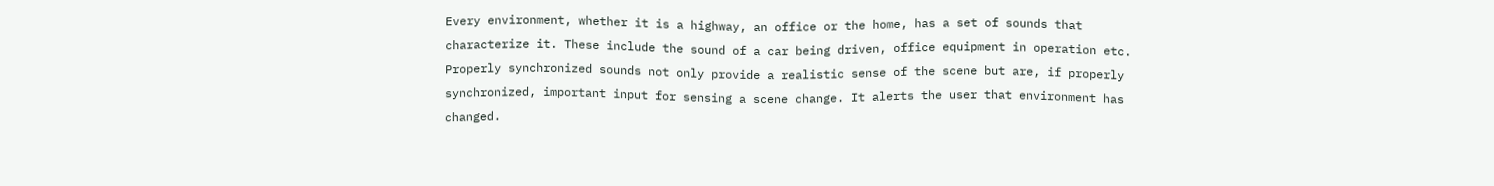Every environment, whether it is a highway, an office or the home, has a set of sounds that characterize it. These include the sound of a car being driven, office equipment in operation etc. Properly synchronized sounds not only provide a realistic sense of the scene but are, if properly synchronized, important input for sensing a scene change. It alerts the user that environment has changed.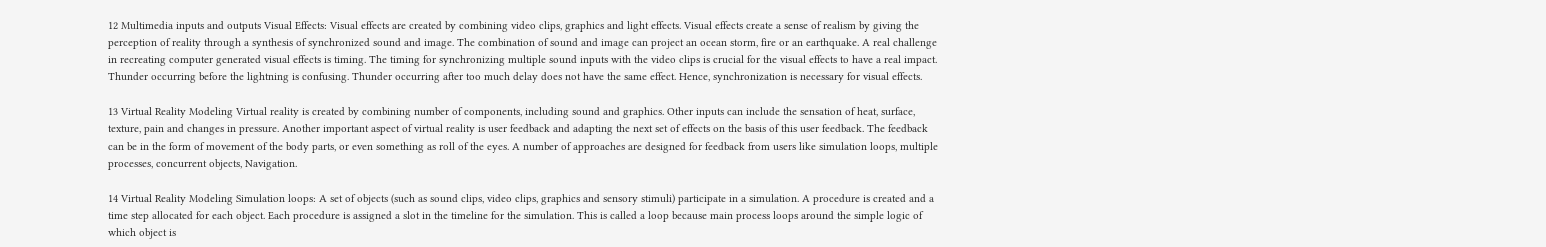12 Multimedia inputs and outputs Visual Effects: Visual effects are created by combining video clips, graphics and light effects. Visual effects create a sense of realism by giving the perception of reality through a synthesis of synchronized sound and image. The combination of sound and image can project an ocean storm, fire or an earthquake. A real challenge in recreating computer generated visual effects is timing. The timing for synchronizing multiple sound inputs with the video clips is crucial for the visual effects to have a real impact. Thunder occurring before the lightning is confusing. Thunder occurring after too much delay does not have the same effect. Hence, synchronization is necessary for visual effects.

13 Virtual Reality Modeling Virtual reality is created by combining number of components, including sound and graphics. Other inputs can include the sensation of heat, surface, texture, pain and changes in pressure. Another important aspect of virtual reality is user feedback and adapting the next set of effects on the basis of this user feedback. The feedback can be in the form of movement of the body parts, or even something as roll of the eyes. A number of approaches are designed for feedback from users like simulation loops, multiple processes, concurrent objects, Navigation.

14 Virtual Reality Modeling Simulation loops: A set of objects (such as sound clips, video clips, graphics and sensory stimuli) participate in a simulation. A procedure is created and a time step allocated for each object. Each procedure is assigned a slot in the timeline for the simulation. This is called a loop because main process loops around the simple logic of which object is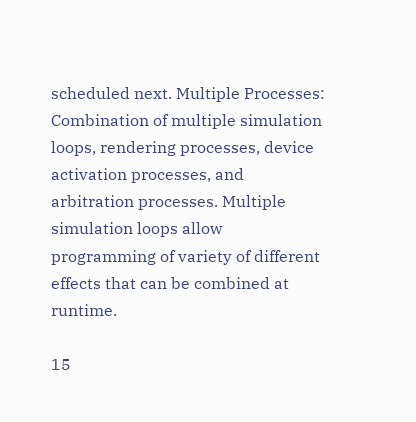scheduled next. Multiple Processes: Combination of multiple simulation loops, rendering processes, device activation processes, and arbitration processes. Multiple simulation loops allow programming of variety of different effects that can be combined at runtime.

15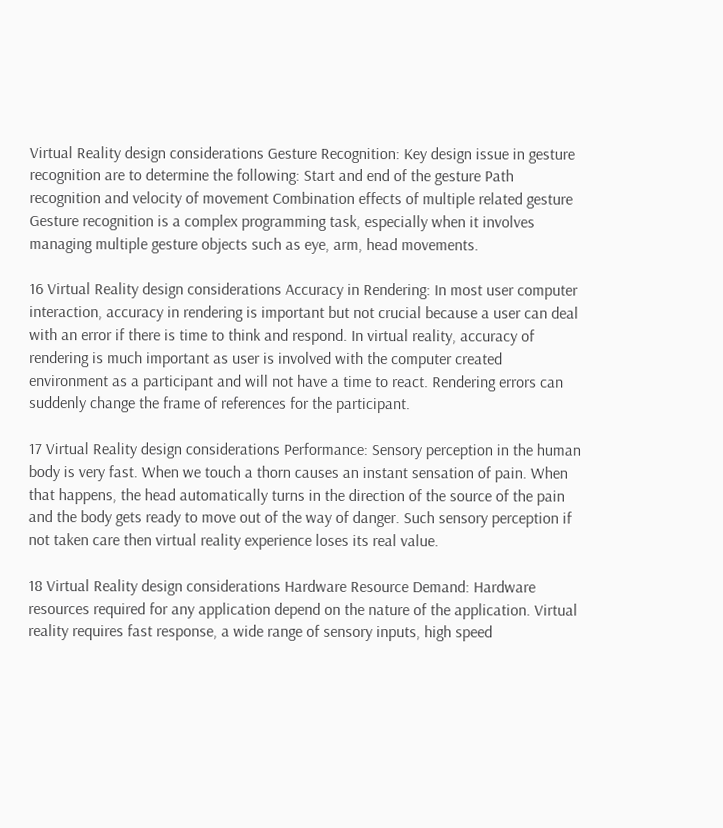Virtual Reality design considerations Gesture Recognition: Key design issue in gesture recognition are to determine the following: Start and end of the gesture Path recognition and velocity of movement Combination effects of multiple related gesture Gesture recognition is a complex programming task, especially when it involves managing multiple gesture objects such as eye, arm, head movements.

16 Virtual Reality design considerations Accuracy in Rendering: In most user computer interaction, accuracy in rendering is important but not crucial because a user can deal with an error if there is time to think and respond. In virtual reality, accuracy of rendering is much important as user is involved with the computer created environment as a participant and will not have a time to react. Rendering errors can suddenly change the frame of references for the participant.

17 Virtual Reality design considerations Performance: Sensory perception in the human body is very fast. When we touch a thorn causes an instant sensation of pain. When that happens, the head automatically turns in the direction of the source of the pain and the body gets ready to move out of the way of danger. Such sensory perception if not taken care then virtual reality experience loses its real value.

18 Virtual Reality design considerations Hardware Resource Demand: Hardware resources required for any application depend on the nature of the application. Virtual reality requires fast response, a wide range of sensory inputs, high speed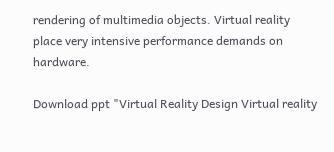rendering of multimedia objects. Virtual reality place very intensive performance demands on hardware.

Download ppt "Virtual Reality Design Virtual reality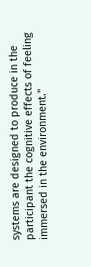systems are designed to produce in the participant the cognitive effects of feeling immersed in the environment."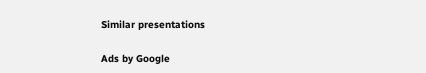Similar presentations

Ads by Google